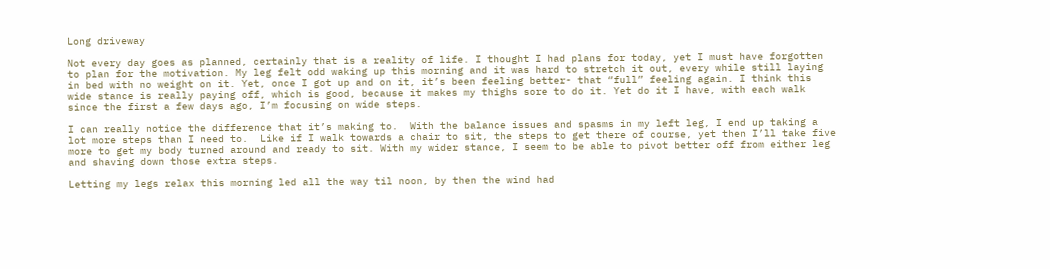Long driveway

Not every day goes as planned, certainly that is a reality of life. I thought I had plans for today, yet I must have forgotten to plan for the motivation. My leg felt odd waking up this morning and it was hard to stretch it out, every while still laying in bed with no weight on it. Yet, once I got up and on it, it’s been feeling better- that “full” feeling again. I think this wide stance is really paying off, which is good, because it makes my thighs sore to do it. Yet do it I have, with each walk since the first a few days ago, I’m focusing on wide steps.

I can really notice the difference that it’s making to.  With the balance issues and spasms in my left leg, I end up taking a lot more steps than I need to.  Like if I walk towards a chair to sit, the steps to get there of course, yet then I’ll take five more to get my body turned around and ready to sit. With my wider stance, I seem to be able to pivot better off from either leg and shaving down those extra steps.

Letting my legs relax this morning led all the way til noon, by then the wind had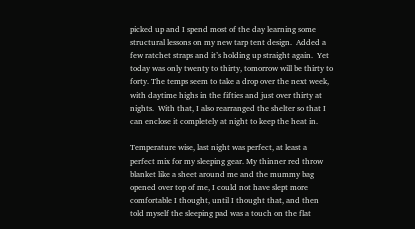picked up and I spend most of the day learning some structural lessons on my new tarp tent design.  Added a few ratchet straps and it’s holding up straight again.  Yet today was only twenty to thirty, tomorrow will be thirty to forty. The temps seem to take a drop over the next week, with daytime highs in the fifties and just over thirty at nights.  With that, I also rearranged the shelter so that I can enclose it completely at night to keep the heat in.

Temperature wise, last night was perfect, at least a perfect mix for my sleeping gear. My thinner red throw blanket like a sheet around me and the mummy bag opened over top of me, I could not have slept more comfortable I thought, until I thought that, and then told myself the sleeping pad was a touch on the flat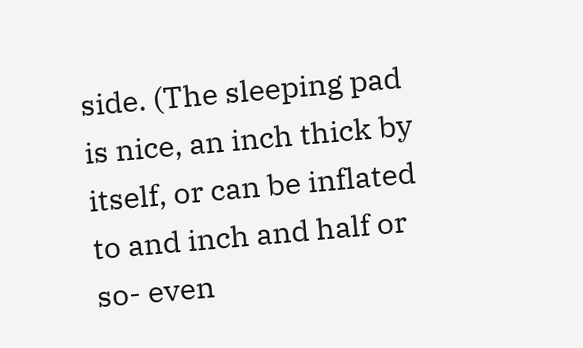side. (The sleeping pad is nice, an inch thick by itself, or can be inflated to and inch and half or so- even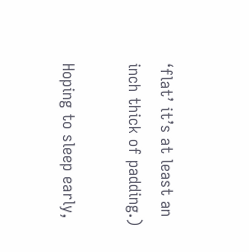‘flat’ it’s at least an inch thick of padding.)

Hoping to sleep early,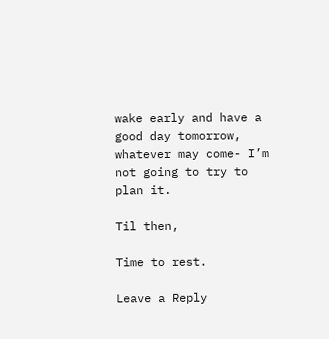wake early and have a good day tomorrow, whatever may come- I’m not going to try to plan it.

Til then,

Time to rest.

Leave a Reply